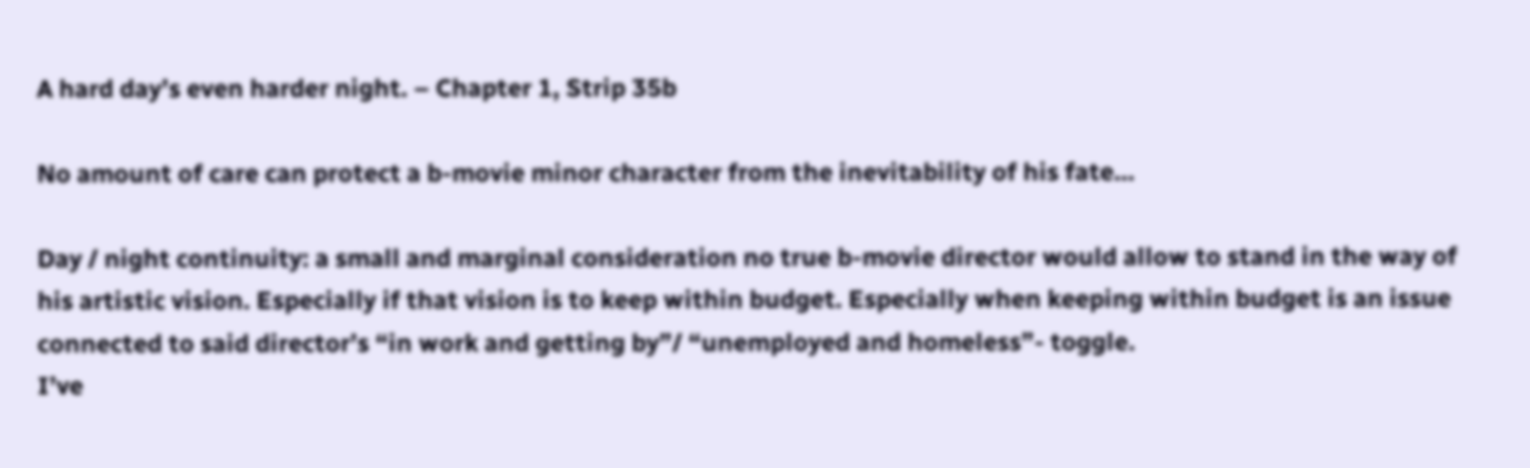A hard day’s even harder night. – Chapter 1, Strip 35b

No amount of care can protect a b-movie minor character from the inevitability of his fate…

Day / night continuity: a small and marginal consideration no true b-movie director would allow to stand in the way of his artistic vision. Especially if that vision is to keep within budget. Especially when keeping within budget is an issue connected to said director’s “in work and getting by”/ “unemployed and homeless”- toggle.
I’ve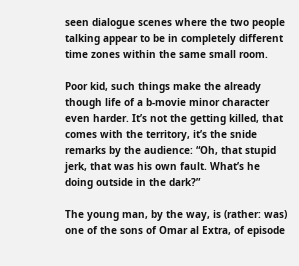seen dialogue scenes where the two people talking appear to be in completely different time zones within the same small room.

Poor kid, such things make the already though life of a b-movie minor character even harder. It’s not the getting killed, that comes with the territory, it’s the snide remarks by the audience: “Oh, that stupid jerk, that was his own fault. What’s he doing outside in the dark?”

The young man, by the way, is (rather: was) one of the sons of Omar al Extra, of episode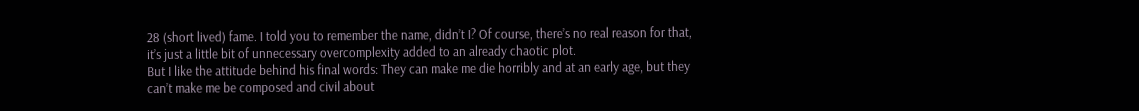28 (short lived) fame. I told you to remember the name, didn’t I? Of course, there’s no real reason for that, it’s just a little bit of unnecessary overcomplexity added to an already chaotic plot.
But I like the attitude behind his final words: They can make me die horribly and at an early age, but they can’t make me be composed and civil about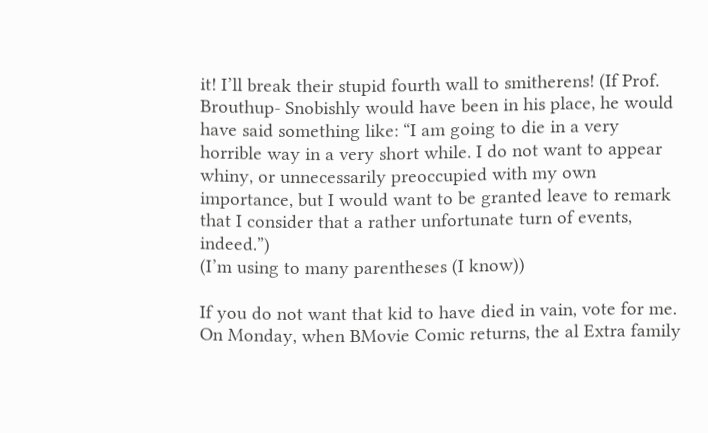it! I’ll break their stupid fourth wall to smitherens! (If Prof. Brouthup- Snobishly would have been in his place, he would have said something like: “I am going to die in a very horrible way in a very short while. I do not want to appear whiny, or unnecessarily preoccupied with my own importance, but I would want to be granted leave to remark that I consider that a rather unfortunate turn of events, indeed.”)
(I’m using to many parentheses (I know))

If you do not want that kid to have died in vain, vote for me. On Monday, when BMovie Comic returns, the al Extra family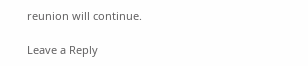reunion will continue.

Leave a Reply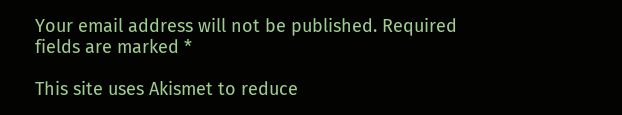Your email address will not be published. Required fields are marked *

This site uses Akismet to reduce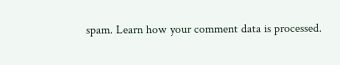spam. Learn how your comment data is processed.